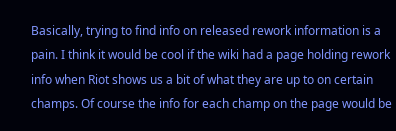Basically, trying to find info on released rework information is a pain. I think it would be cool if the wiki had a page holding rework info when Riot shows us a bit of what they are up to on certain champs. Of course the info for each champ on the page would be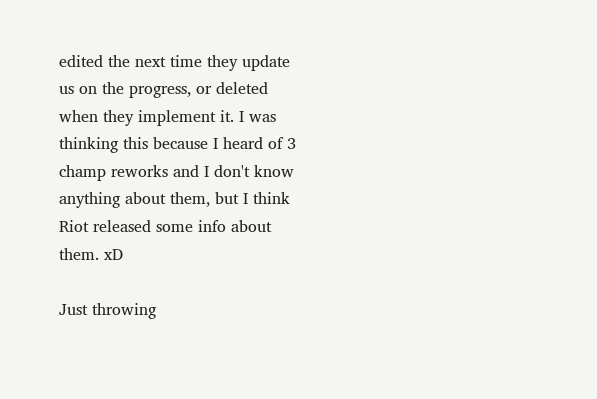edited the next time they update us on the progress, or deleted when they implement it. I was thinking this because I heard of 3 champ reworks and I don't know anything about them, but I think Riot released some info about them. xD

Just throwing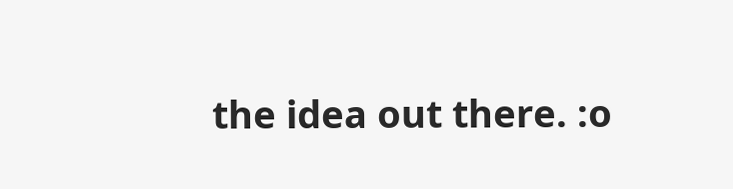the idea out there. :o